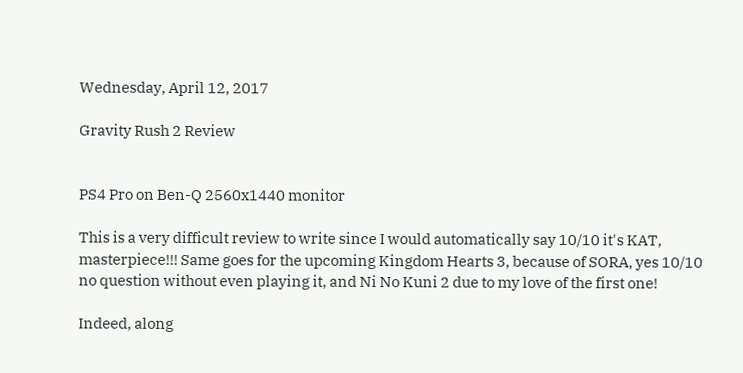Wednesday, April 12, 2017

Gravity Rush 2 Review


PS4 Pro on Ben-Q 2560x1440 monitor

This is a very difficult review to write since I would automatically say 10/10 it's KAT, masterpiece!!! Same goes for the upcoming Kingdom Hearts 3, because of SORA, yes 10/10 no question without even playing it, and Ni No Kuni 2 due to my love of the first one!

Indeed, along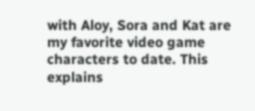with Aloy, Sora and Kat are my favorite video game characters to date. This explains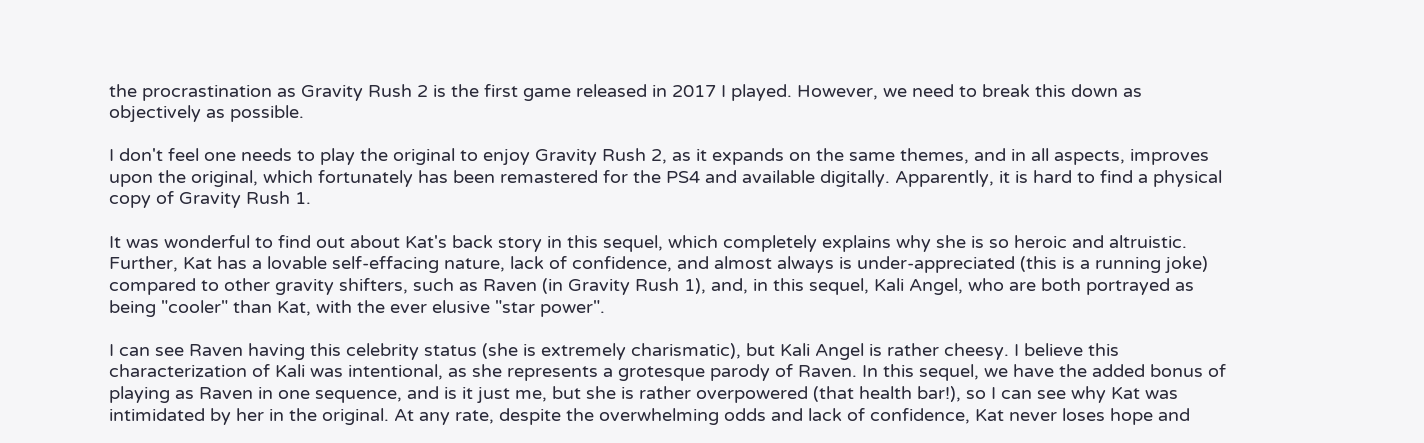the procrastination as Gravity Rush 2 is the first game released in 2017 I played. However, we need to break this down as objectively as possible.

I don't feel one needs to play the original to enjoy Gravity Rush 2, as it expands on the same themes, and in all aspects, improves upon the original, which fortunately has been remastered for the PS4 and available digitally. Apparently, it is hard to find a physical copy of Gravity Rush 1.

It was wonderful to find out about Kat's back story in this sequel, which completely explains why she is so heroic and altruistic. Further, Kat has a lovable self-effacing nature, lack of confidence, and almost always is under-appreciated (this is a running joke) compared to other gravity shifters, such as Raven (in Gravity Rush 1), and, in this sequel, Kali Angel, who are both portrayed as being "cooler" than Kat, with the ever elusive "star power".

I can see Raven having this celebrity status (she is extremely charismatic), but Kali Angel is rather cheesy. I believe this characterization of Kali was intentional, as she represents a grotesque parody of Raven. In this sequel, we have the added bonus of playing as Raven in one sequence, and is it just me, but she is rather overpowered (that health bar!), so I can see why Kat was intimidated by her in the original. At any rate, despite the overwhelming odds and lack of confidence, Kat never loses hope and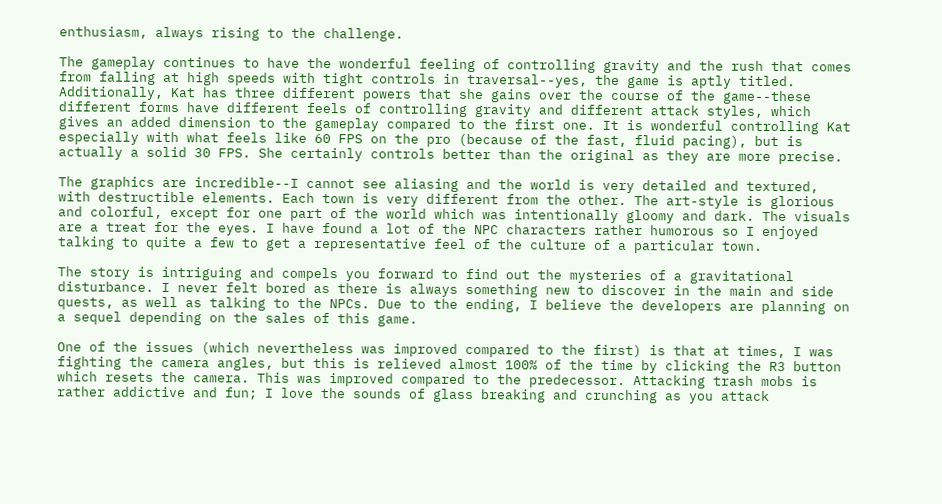enthusiasm, always rising to the challenge.

The gameplay continues to have the wonderful feeling of controlling gravity and the rush that comes from falling at high speeds with tight controls in traversal--yes, the game is aptly titled. Additionally, Kat has three different powers that she gains over the course of the game--these different forms have different feels of controlling gravity and different attack styles, which gives an added dimension to the gameplay compared to the first one. It is wonderful controlling Kat especially with what feels like 60 FPS on the pro (because of the fast, fluid pacing), but is actually a solid 30 FPS. She certainly controls better than the original as they are more precise.

The graphics are incredible--I cannot see aliasing and the world is very detailed and textured, with destructible elements. Each town is very different from the other. The art-style is glorious and colorful, except for one part of the world which was intentionally gloomy and dark. The visuals are a treat for the eyes. I have found a lot of the NPC characters rather humorous so I enjoyed talking to quite a few to get a representative feel of the culture of a particular town.

The story is intriguing and compels you forward to find out the mysteries of a gravitational disturbance. I never felt bored as there is always something new to discover in the main and side quests, as well as talking to the NPCs. Due to the ending, I believe the developers are planning on a sequel depending on the sales of this game.

One of the issues (which nevertheless was improved compared to the first) is that at times, I was fighting the camera angles, but this is relieved almost 100% of the time by clicking the R3 button which resets the camera. This was improved compared to the predecessor. Attacking trash mobs is rather addictive and fun; I love the sounds of glass breaking and crunching as you attack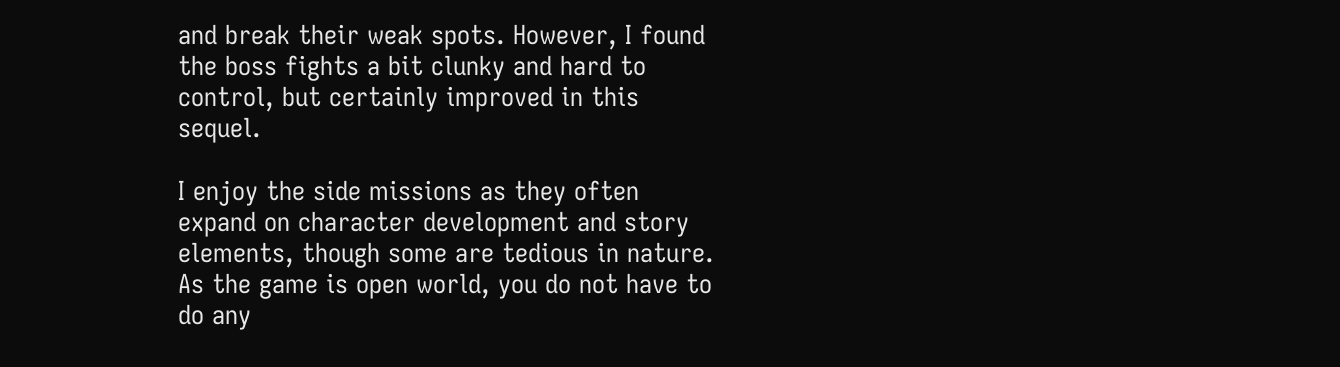and break their weak spots. However, I found the boss fights a bit clunky and hard to control, but certainly improved in this sequel.

I enjoy the side missions as they often expand on character development and story elements, though some are tedious in nature. As the game is open world, you do not have to do any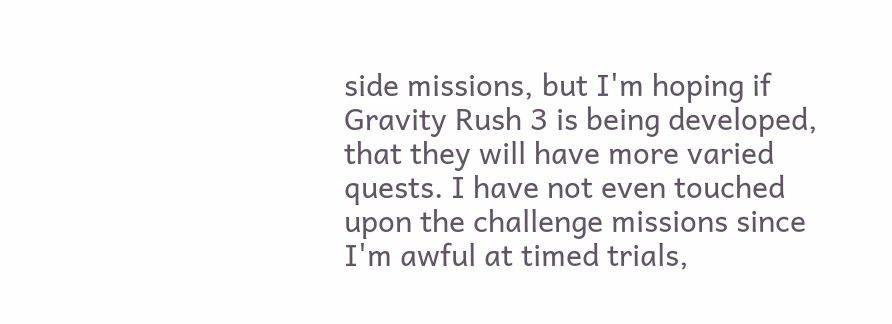side missions, but I'm hoping if Gravity Rush 3 is being developed, that they will have more varied quests. I have not even touched upon the challenge missions since I'm awful at timed trials,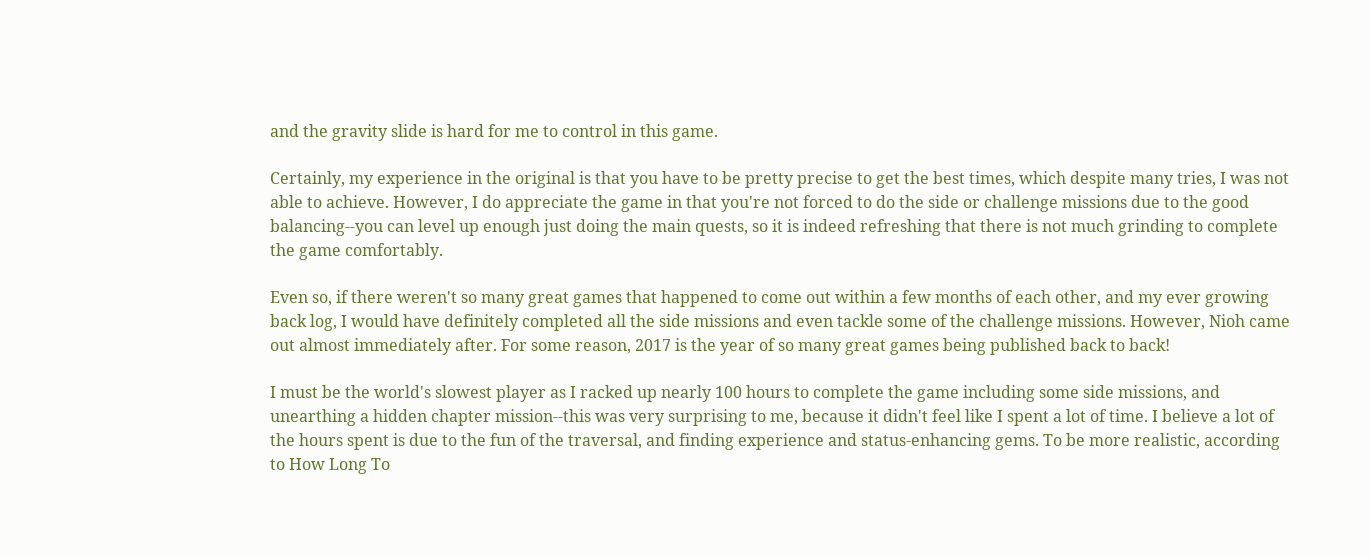and the gravity slide is hard for me to control in this game.

Certainly, my experience in the original is that you have to be pretty precise to get the best times, which despite many tries, I was not able to achieve. However, I do appreciate the game in that you're not forced to do the side or challenge missions due to the good balancing--you can level up enough just doing the main quests, so it is indeed refreshing that there is not much grinding to complete the game comfortably.

Even so, if there weren't so many great games that happened to come out within a few months of each other, and my ever growing back log, I would have definitely completed all the side missions and even tackle some of the challenge missions. However, Nioh came out almost immediately after. For some reason, 2017 is the year of so many great games being published back to back!

I must be the world's slowest player as I racked up nearly 100 hours to complete the game including some side missions, and unearthing a hidden chapter mission--this was very surprising to me, because it didn't feel like I spent a lot of time. I believe a lot of the hours spent is due to the fun of the traversal, and finding experience and status-enhancing gems. To be more realistic, according to How Long To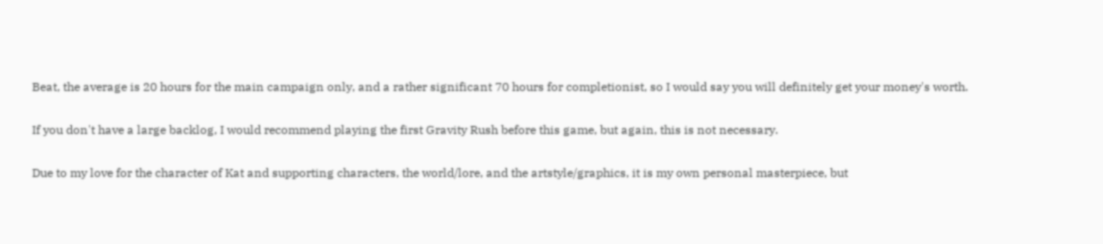Beat, the average is 20 hours for the main campaign only, and a rather significant 70 hours for completionist, so I would say you will definitely get your money's worth.

If you don't have a large backlog, I would recommend playing the first Gravity Rush before this game, but again, this is not necessary.

Due to my love for the character of Kat and supporting characters, the world/lore, and the artstyle/graphics, it is my own personal masterpiece, but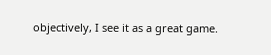objectively, I see it as a great game.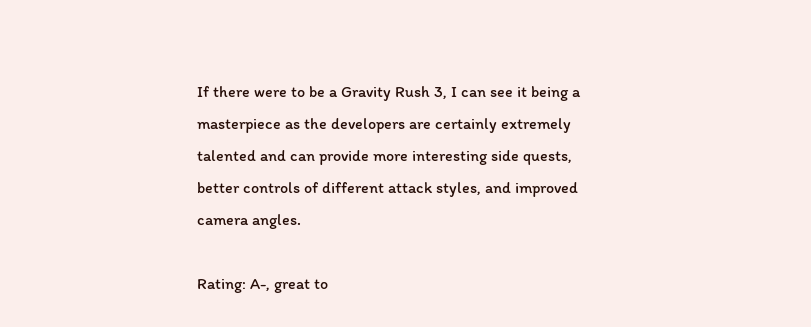If there were to be a Gravity Rush 3, I can see it being a masterpiece as the developers are certainly extremely talented and can provide more interesting side quests, better controls of different attack styles, and improved camera angles.

Rating: A-, great to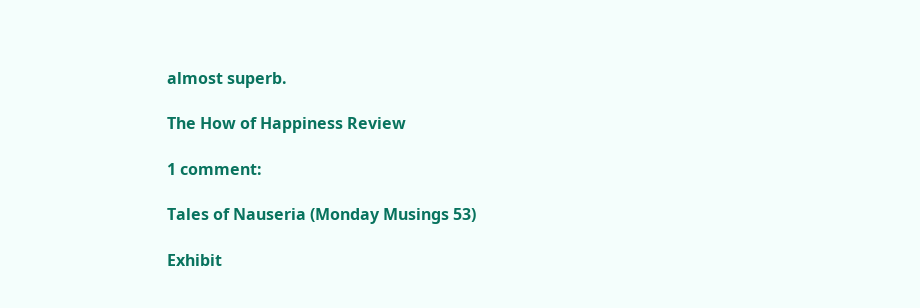almost superb.

The How of Happiness Review

1 comment:

Tales of Nauseria (Monday Musings 53)

Exhibit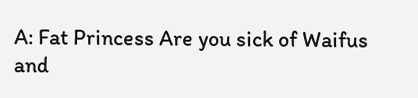A: Fat Princess Are you sick of Waifus and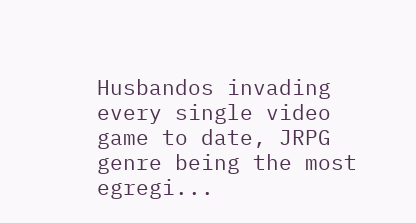Husbandos invading every single video game to date, JRPG genre being the most egregi...